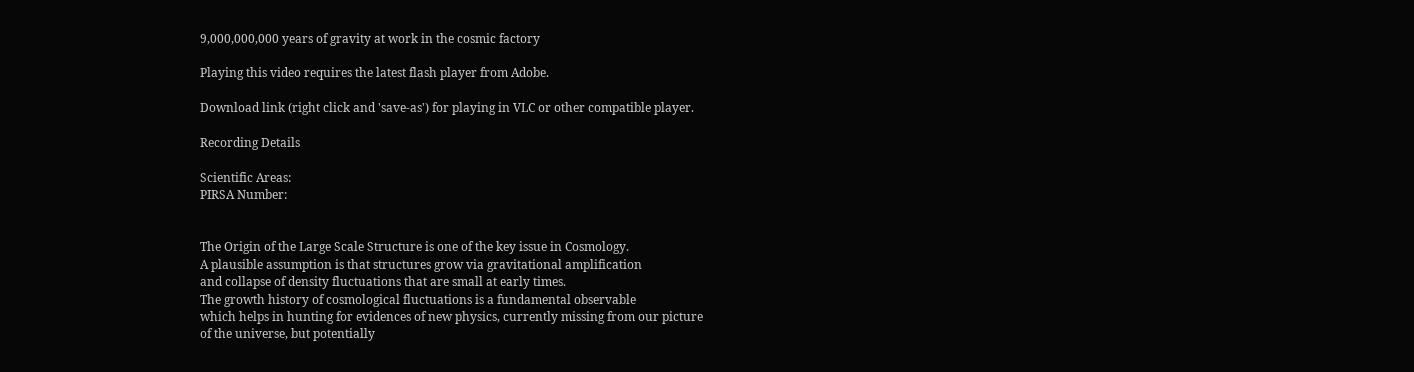9,000,000,000 years of gravity at work in the cosmic factory

Playing this video requires the latest flash player from Adobe.

Download link (right click and 'save-as') for playing in VLC or other compatible player.

Recording Details

Scientific Areas:
PIRSA Number:


The Origin of the Large Scale Structure is one of the key issue in Cosmology.
A plausible assumption is that structures grow via gravitational amplification
and collapse of density fluctuations that are small at early times.
The growth history of cosmological fluctuations is a fundamental observable
which helps in hunting for evidences of new physics, currently missing from our picture
of the universe, but potentially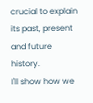crucial to explain its past, present and future history.
I'll show how we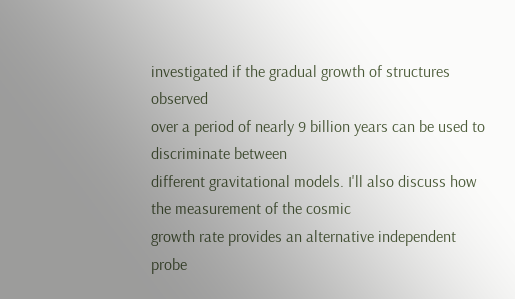investigated if the gradual growth of structures observed
over a period of nearly 9 billion years can be used to discriminate between
different gravitational models. I'll also discuss how the measurement of the cosmic
growth rate provides an alternative independent probe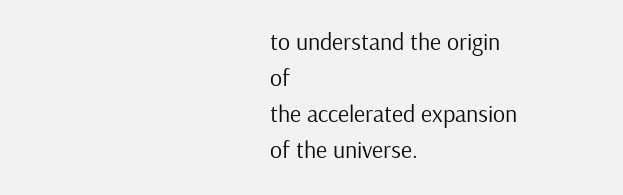to understand the origin of
the accelerated expansion of the universe.